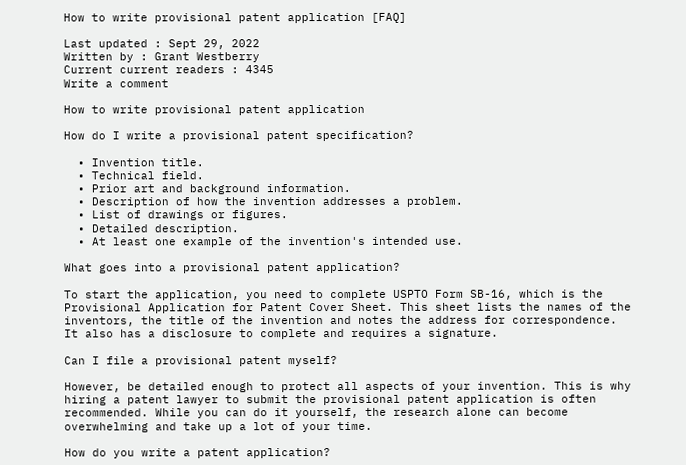How to write provisional patent application [FAQ]

Last updated : Sept 29, 2022
Written by : Grant Westberry
Current current readers : 4345
Write a comment

How to write provisional patent application

How do I write a provisional patent specification?

  • Invention title.
  • Technical field.
  • Prior art and background information.
  • Description of how the invention addresses a problem.
  • List of drawings or figures.
  • Detailed description.
  • At least one example of the invention's intended use.

What goes into a provisional patent application?

To start the application, you need to complete USPTO Form SB-16, which is the Provisional Application for Patent Cover Sheet. This sheet lists the names of the inventors, the title of the invention and notes the address for correspondence. It also has a disclosure to complete and requires a signature.

Can I file a provisional patent myself?

However, be detailed enough to protect all aspects of your invention. This is why hiring a patent lawyer to submit the provisional patent application is often recommended. While you can do it yourself, the research alone can become overwhelming and take up a lot of your time.

How do you write a patent application?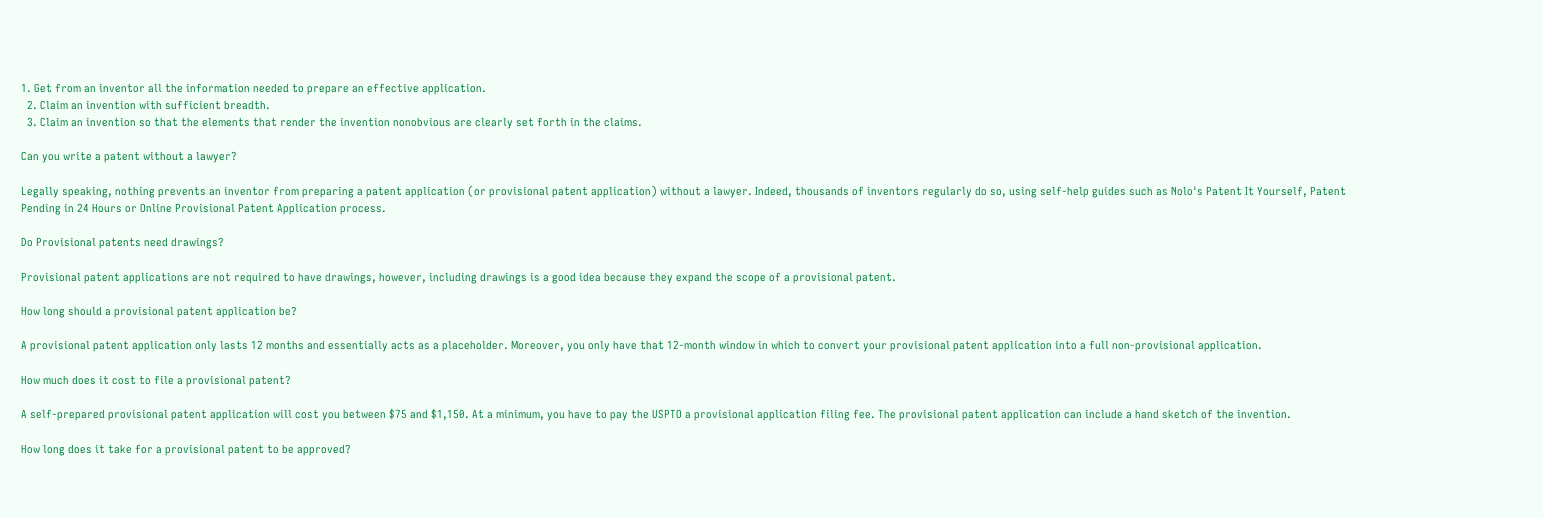1. Get from an inventor all the information needed to prepare an effective application.
  2. Claim an invention with sufficient breadth.
  3. Claim an invention so that the elements that render the invention nonobvious are clearly set forth in the claims.

Can you write a patent without a lawyer?

Legally speaking, nothing prevents an inventor from preparing a patent application (or provisional patent application) without a lawyer. Indeed, thousands of inventors regularly do so, using self-help guides such as Nolo's Patent It Yourself, Patent Pending in 24 Hours or Online Provisional Patent Application process.

Do Provisional patents need drawings?

Provisional patent applications are not required to have drawings, however, including drawings is a good idea because they expand the scope of a provisional patent.

How long should a provisional patent application be?

A provisional patent application only lasts 12 months and essentially acts as a placeholder. Moreover, you only have that 12-month window in which to convert your provisional patent application into a full non-provisional application.

How much does it cost to file a provisional patent?

A self-prepared provisional patent application will cost you between $75 and $1,150. At a minimum, you have to pay the USPTO a provisional application filing fee. The provisional patent application can include a hand sketch of the invention.

How long does it take for a provisional patent to be approved?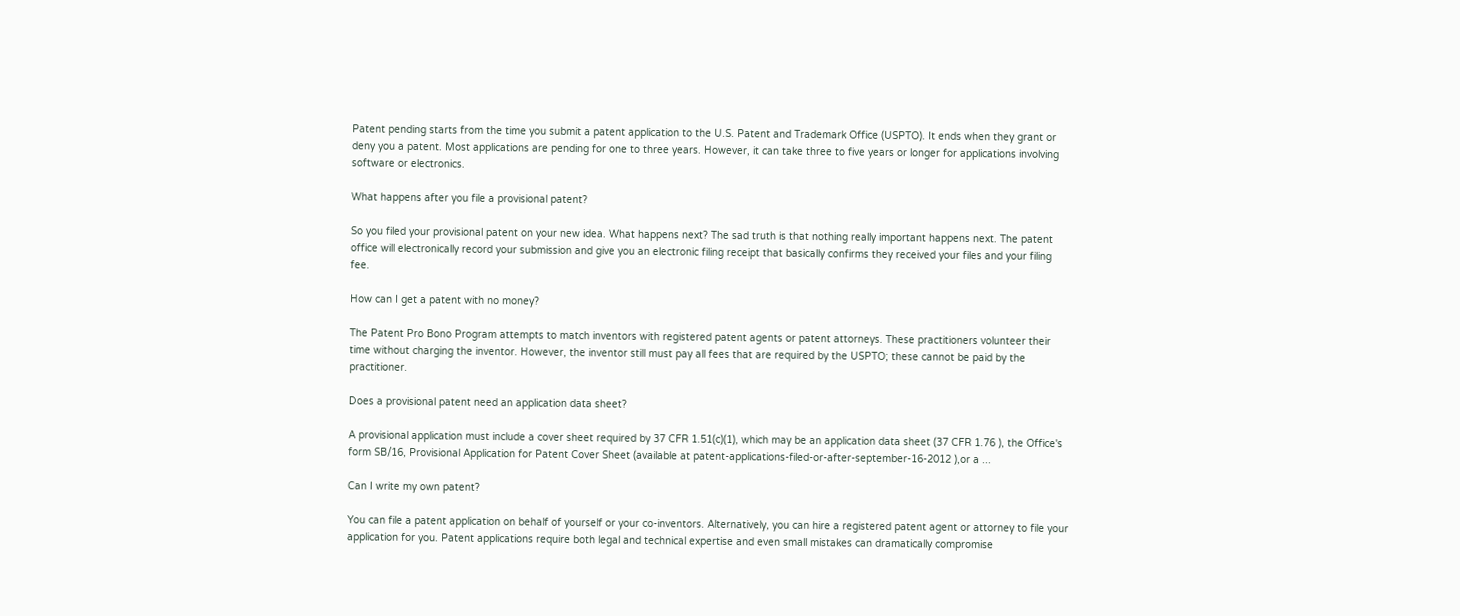Patent pending starts from the time you submit a patent application to the U.S. Patent and Trademark Office (USPTO). It ends when they grant or deny you a patent. Most applications are pending for one to three years. However, it can take three to five years or longer for applications involving software or electronics.

What happens after you file a provisional patent?

So you filed your provisional patent on your new idea. What happens next? The sad truth is that nothing really important happens next. The patent office will electronically record your submission and give you an electronic filing receipt that basically confirms they received your files and your filing fee.

How can I get a patent with no money?

The Patent Pro Bono Program attempts to match inventors with registered patent agents or patent attorneys. These practitioners volunteer their time without charging the inventor. However, the inventor still must pay all fees that are required by the USPTO; these cannot be paid by the practitioner.

Does a provisional patent need an application data sheet?

A provisional application must include a cover sheet required by 37 CFR 1.51(c)(1), which may be an application data sheet (37 CFR 1.76 ), the Office's form SB/16, Provisional Application for Patent Cover Sheet (available at patent-applications-filed-or-after-september-16-2012 ),or a ...

Can I write my own patent?

You can file a patent application on behalf of yourself or your co-inventors. Alternatively, you can hire a registered patent agent or attorney to file your application for you. Patent applications require both legal and technical expertise and even small mistakes can dramatically compromise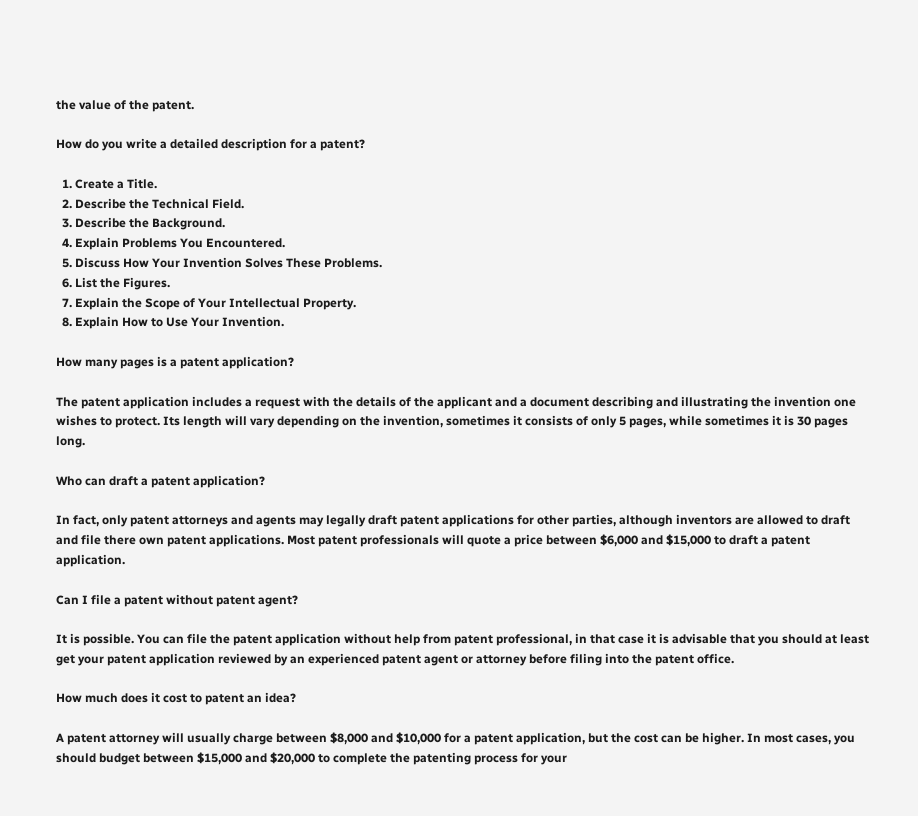the value of the patent.

How do you write a detailed description for a patent?

  1. Create a Title.
  2. Describe the Technical Field.
  3. Describe the Background.
  4. Explain Problems You Encountered.
  5. Discuss How Your Invention Solves These Problems.
  6. List the Figures.
  7. Explain the Scope of Your Intellectual Property.
  8. Explain How to Use Your Invention.

How many pages is a patent application?

The patent application includes a request with the details of the applicant and a document describing and illustrating the invention one wishes to protect. Its length will vary depending on the invention, sometimes it consists of only 5 pages, while sometimes it is 30 pages long.

Who can draft a patent application?

In fact, only patent attorneys and agents may legally draft patent applications for other parties, although inventors are allowed to draft and file there own patent applications. Most patent professionals will quote a price between $6,000 and $15,000 to draft a patent application.

Can I file a patent without patent agent?

It is possible. You can file the patent application without help from patent professional, in that case it is advisable that you should at least get your patent application reviewed by an experienced patent agent or attorney before filing into the patent office.

How much does it cost to patent an idea?

A patent attorney will usually charge between $8,000 and $10,000 for a patent application, but the cost can be higher. In most cases, you should budget between $15,000 and $20,000 to complete the patenting process for your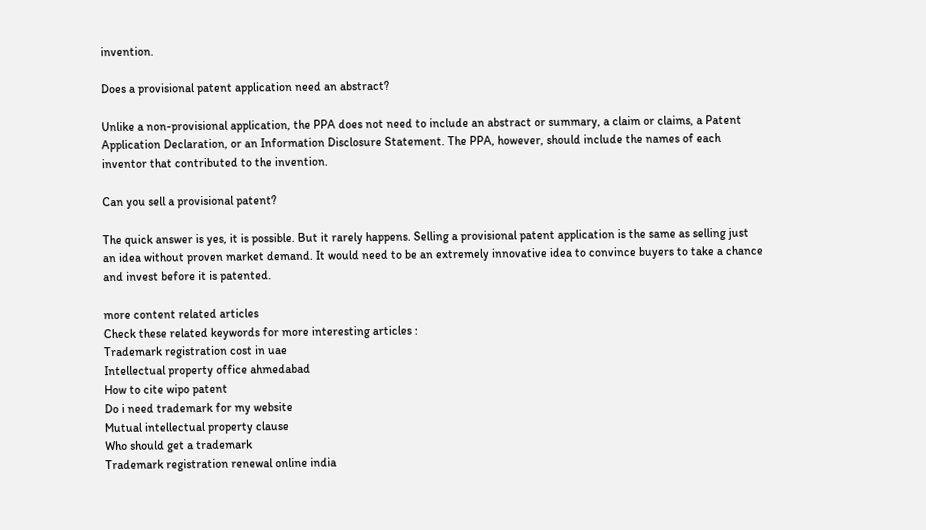invention.

Does a provisional patent application need an abstract?

Unlike a non-provisional application, the PPA does not need to include an abstract or summary, a claim or claims, a Patent Application Declaration, or an Information Disclosure Statement. The PPA, however, should include the names of each inventor that contributed to the invention.

Can you sell a provisional patent?

The quick answer is yes, it is possible. But it rarely happens. Selling a provisional patent application is the same as selling just an idea without proven market demand. It would need to be an extremely innovative idea to convince buyers to take a chance and invest before it is patented.

more content related articles
Check these related keywords for more interesting articles :
Trademark registration cost in uae
Intellectual property office ahmedabad
How to cite wipo patent
Do i need trademark for my website
Mutual intellectual property clause
Who should get a trademark
Trademark registration renewal online india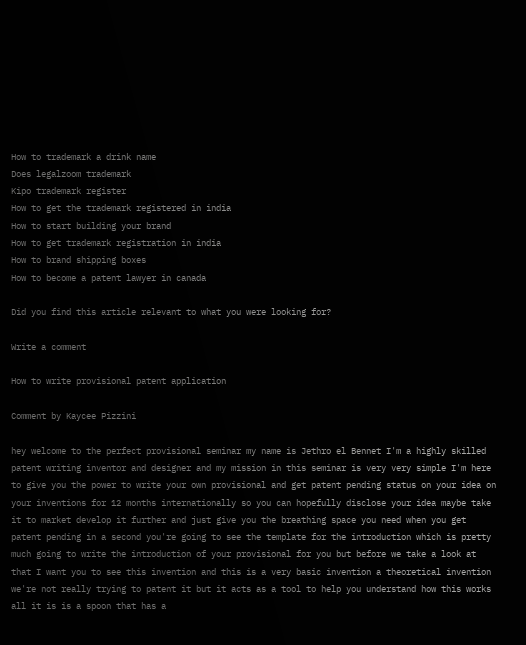How to trademark a drink name
Does legalzoom trademark
Kipo trademark register
How to get the trademark registered in india
How to start building your brand
How to get trademark registration in india
How to brand shipping boxes
How to become a patent lawyer in canada

Did you find this article relevant to what you were looking for?

Write a comment

How to write provisional patent application

Comment by Kaycee Pizzini

hey welcome to the perfect provisional seminar my name is Jethro el Bennet I'm a highly skilled patent writing inventor and designer and my mission in this seminar is very very simple I'm here to give you the power to write your own provisional and get patent pending status on your idea on your inventions for 12 months internationally so you can hopefully disclose your idea maybe take it to market develop it further and just give you the breathing space you need when you get patent pending in a second you're going to see the template for the introduction which is pretty much going to write the introduction of your provisional for you but before we take a look at that I want you to see this invention and this is a very basic invention a theoretical invention we're not really trying to patent it but it acts as a tool to help you understand how this works all it is is a spoon that has a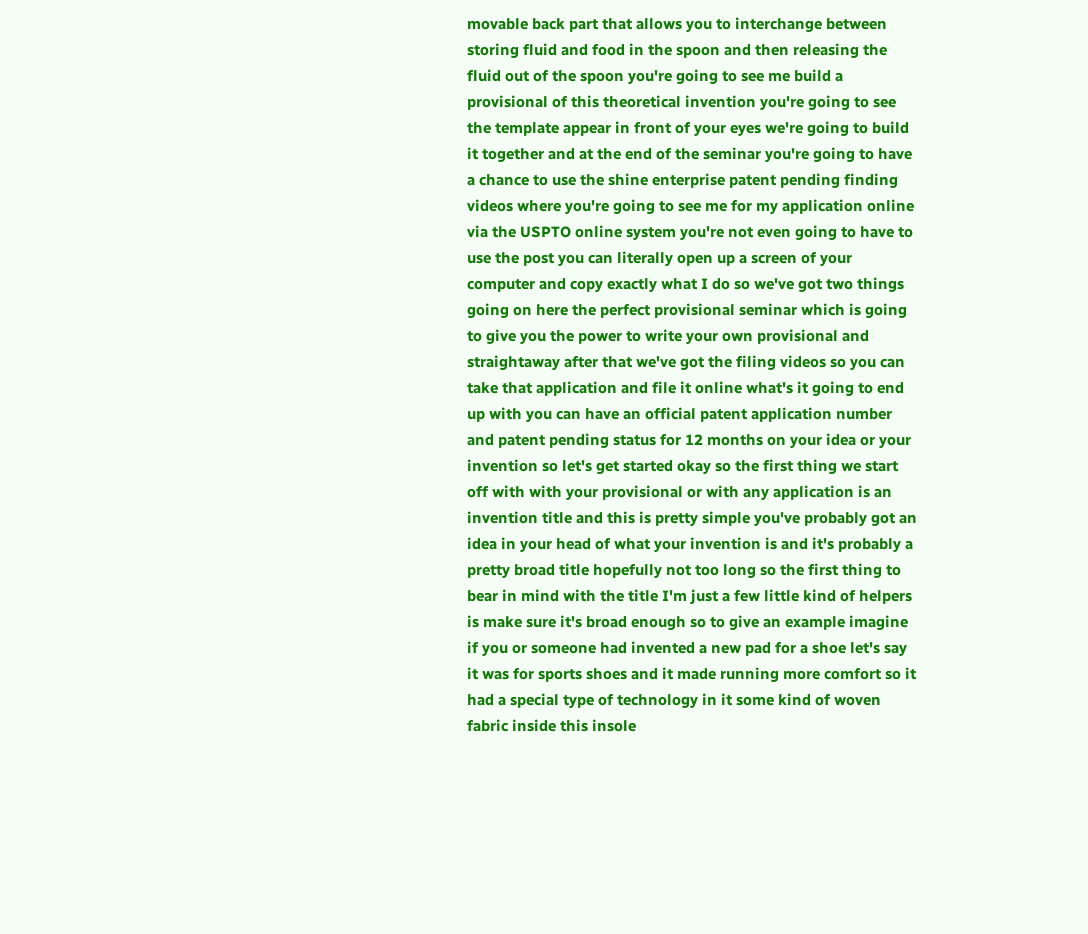movable back part that allows you to interchange between storing fluid and food in the spoon and then releasing the fluid out of the spoon you're going to see me build a provisional of this theoretical invention you're going to see the template appear in front of your eyes we're going to build it together and at the end of the seminar you're going to have a chance to use the shine enterprise patent pending finding videos where you're going to see me for my application online via the USPTO online system you're not even going to have to use the post you can literally open up a screen of your computer and copy exactly what I do so we've got two things going on here the perfect provisional seminar which is going to give you the power to write your own provisional and straightaway after that we've got the filing videos so you can take that application and file it online what's it going to end up with you can have an official patent application number and patent pending status for 12 months on your idea or your invention so let's get started okay so the first thing we start off with with your provisional or with any application is an invention title and this is pretty simple you've probably got an idea in your head of what your invention is and it's probably a pretty broad title hopefully not too long so the first thing to bear in mind with the title I'm just a few little kind of helpers is make sure it's broad enough so to give an example imagine if you or someone had invented a new pad for a shoe let's say it was for sports shoes and it made running more comfort so it had a special type of technology in it some kind of woven fabric inside this insole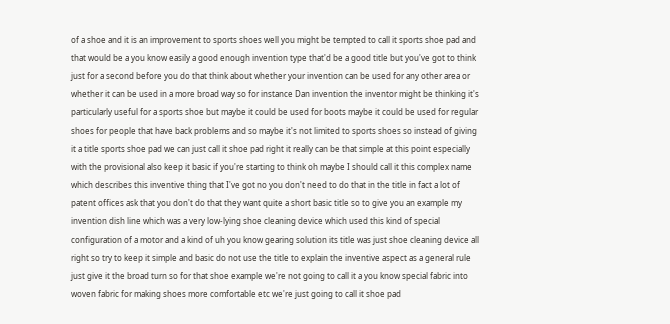of a shoe and it is an improvement to sports shoes well you might be tempted to call it sports shoe pad and that would be a you know easily a good enough invention type that'd be a good title but you've got to think just for a second before you do that think about whether your invention can be used for any other area or whether it can be used in a more broad way so for instance Dan invention the inventor might be thinking it's particularly useful for a sports shoe but maybe it could be used for boots maybe it could be used for regular shoes for people that have back problems and so maybe it's not limited to sports shoes so instead of giving it a title sports shoe pad we can just call it shoe pad right it really can be that simple at this point especially with the provisional also keep it basic if you're starting to think oh maybe I should call it this complex name which describes this inventive thing that I've got no you don't need to do that in the title in fact a lot of patent offices ask that you don't do that they want quite a short basic title so to give you an example my invention dish line which was a very low-lying shoe cleaning device which used this kind of special configuration of a motor and a kind of uh you know gearing solution its title was just shoe cleaning device all right so try to keep it simple and basic do not use the title to explain the inventive aspect as a general rule just give it the broad turn so for that shoe example we're not going to call it a you know special fabric into woven fabric for making shoes more comfortable etc we're just going to call it shoe pad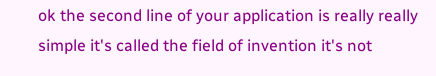ok the second line of your application is really really simple it's called the field of invention it's not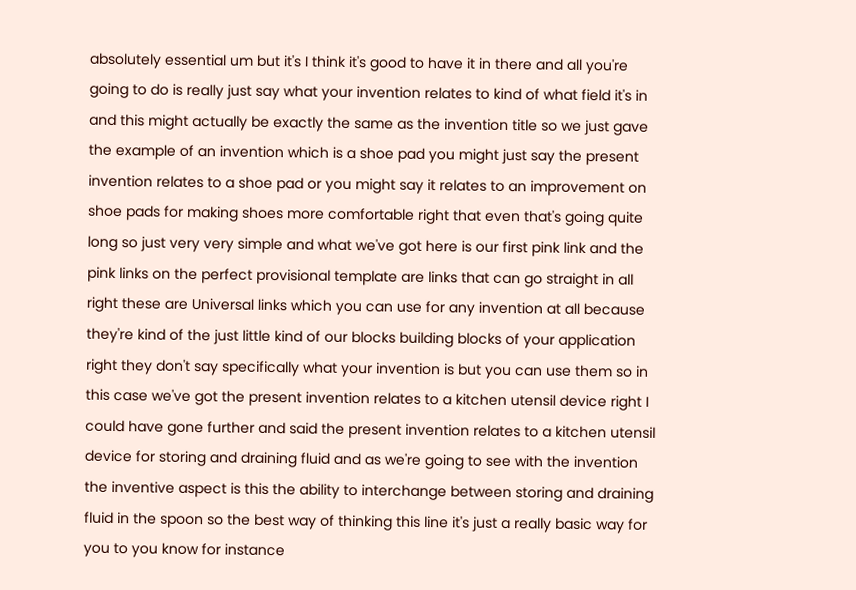absolutely essential um but it's I think it's good to have it in there and all you're going to do is really just say what your invention relates to kind of what field it's in and this might actually be exactly the same as the invention title so we just gave the example of an invention which is a shoe pad you might just say the present invention relates to a shoe pad or you might say it relates to an improvement on shoe pads for making shoes more comfortable right that even that's going quite long so just very very simple and what we've got here is our first pink link and the pink links on the perfect provisional template are links that can go straight in all right these are Universal links which you can use for any invention at all because they're kind of the just little kind of our blocks building blocks of your application right they don't say specifically what your invention is but you can use them so in this case we've got the present invention relates to a kitchen utensil device right I could have gone further and said the present invention relates to a kitchen utensil device for storing and draining fluid and as we're going to see with the invention the inventive aspect is this the ability to interchange between storing and draining fluid in the spoon so the best way of thinking this line it's just a really basic way for you to you know for instance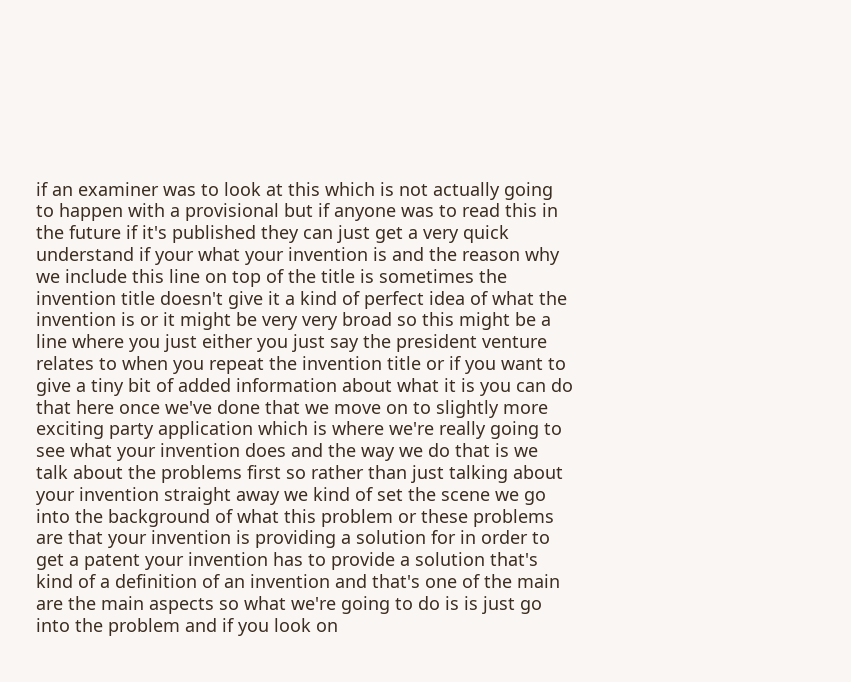if an examiner was to look at this which is not actually going to happen with a provisional but if anyone was to read this in the future if it's published they can just get a very quick understand if your what your invention is and the reason why we include this line on top of the title is sometimes the invention title doesn't give it a kind of perfect idea of what the invention is or it might be very very broad so this might be a line where you just either you just say the president venture relates to when you repeat the invention title or if you want to give a tiny bit of added information about what it is you can do that here once we've done that we move on to slightly more exciting party application which is where we're really going to see what your invention does and the way we do that is we talk about the problems first so rather than just talking about your invention straight away we kind of set the scene we go into the background of what this problem or these problems are that your invention is providing a solution for in order to get a patent your invention has to provide a solution that's kind of a definition of an invention and that's one of the main are the main aspects so what we're going to do is is just go into the problem and if you look on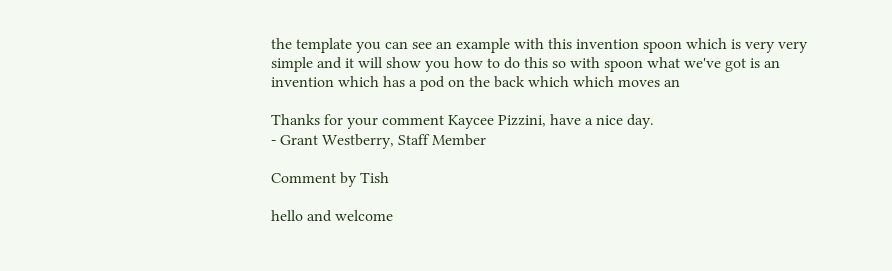the template you can see an example with this invention spoon which is very very simple and it will show you how to do this so with spoon what we've got is an invention which has a pod on the back which which moves an

Thanks for your comment Kaycee Pizzini, have a nice day.
- Grant Westberry, Staff Member

Comment by Tish

hello and welcome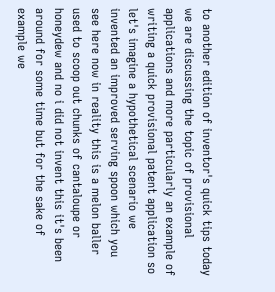to another edition of inventor's quick tips today we are discussing the topic of provisional applications and more particularly an example of writing a quick provisional patent application so let's imagine a hypothetical scenario we invented an improved serving spoon which you see here now in reality this is a melon baller used to scoop out chunks of cantaloupe or honeydew and no i did not invent this it's been around for some time but for the sake of example we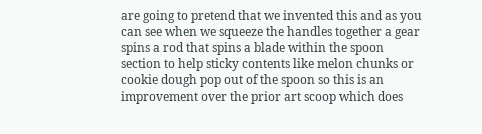are going to pretend that we invented this and as you can see when we squeeze the handles together a gear spins a rod that spins a blade within the spoon section to help sticky contents like melon chunks or cookie dough pop out of the spoon so this is an improvement over the prior art scoop which does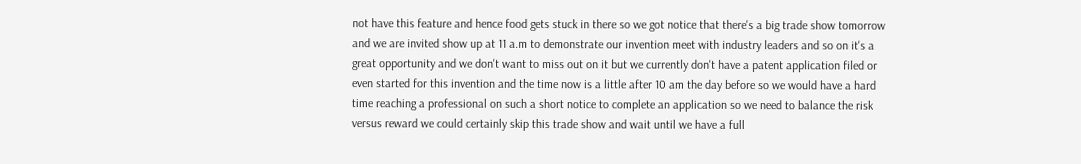not have this feature and hence food gets stuck in there so we got notice that there's a big trade show tomorrow and we are invited show up at 11 a.m to demonstrate our invention meet with industry leaders and so on it's a great opportunity and we don't want to miss out on it but we currently don't have a patent application filed or even started for this invention and the time now is a little after 10 am the day before so we would have a hard time reaching a professional on such a short notice to complete an application so we need to balance the risk versus reward we could certainly skip this trade show and wait until we have a full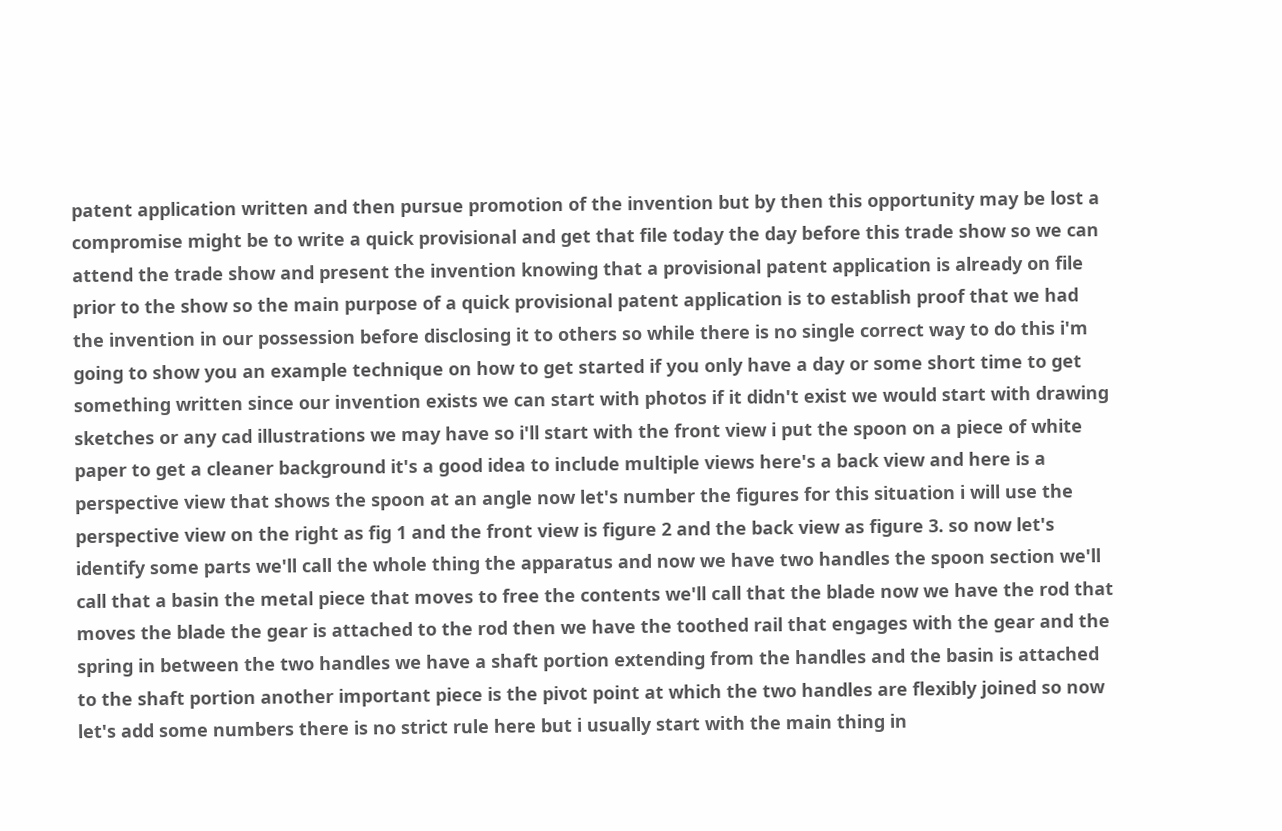patent application written and then pursue promotion of the invention but by then this opportunity may be lost a compromise might be to write a quick provisional and get that file today the day before this trade show so we can attend the trade show and present the invention knowing that a provisional patent application is already on file prior to the show so the main purpose of a quick provisional patent application is to establish proof that we had the invention in our possession before disclosing it to others so while there is no single correct way to do this i'm going to show you an example technique on how to get started if you only have a day or some short time to get something written since our invention exists we can start with photos if it didn't exist we would start with drawing sketches or any cad illustrations we may have so i'll start with the front view i put the spoon on a piece of white paper to get a cleaner background it's a good idea to include multiple views here's a back view and here is a perspective view that shows the spoon at an angle now let's number the figures for this situation i will use the perspective view on the right as fig 1 and the front view is figure 2 and the back view as figure 3. so now let's identify some parts we'll call the whole thing the apparatus and now we have two handles the spoon section we'll call that a basin the metal piece that moves to free the contents we'll call that the blade now we have the rod that moves the blade the gear is attached to the rod then we have the toothed rail that engages with the gear and the spring in between the two handles we have a shaft portion extending from the handles and the basin is attached to the shaft portion another important piece is the pivot point at which the two handles are flexibly joined so now let's add some numbers there is no strict rule here but i usually start with the main thing in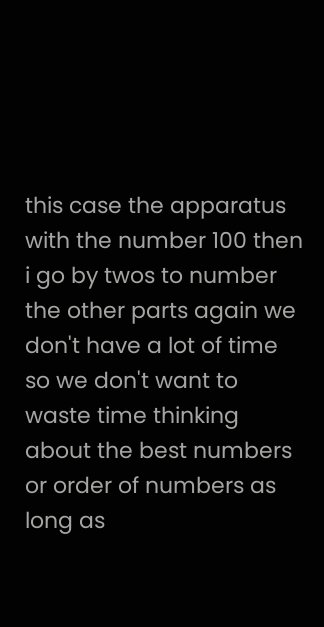this case the apparatus with the number 100 then i go by twos to number the other parts again we don't have a lot of time so we don't want to waste time thinking about the best numbers or order of numbers as long as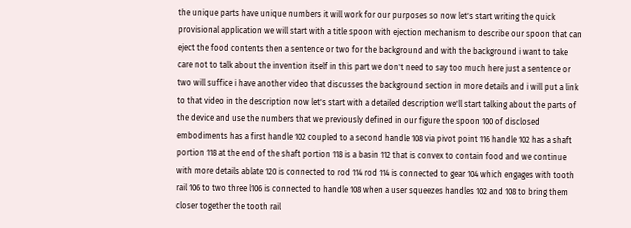the unique parts have unique numbers it will work for our purposes so now let's start writing the quick provisional application we will start with a title spoon with ejection mechanism to describe our spoon that can eject the food contents then a sentence or two for the background and with the background i want to take care not to talk about the invention itself in this part we don't need to say too much here just a sentence or two will suffice i have another video that discusses the background section in more details and i will put a link to that video in the description now let's start with a detailed description we'll start talking about the parts of the device and use the numbers that we previously defined in our figure the spoon 100 of disclosed embodiments has a first handle 102 coupled to a second handle 108 via pivot point 116 handle 102 has a shaft portion 118 at the end of the shaft portion 118 is a basin 112 that is convex to contain food and we continue with more details ablate 120 is connected to rod 114 rod 114 is connected to gear 104 which engages with tooth rail 106 to two three l106 is connected to handle 108 when a user squeezes handles 102 and 108 to bring them closer together the tooth rail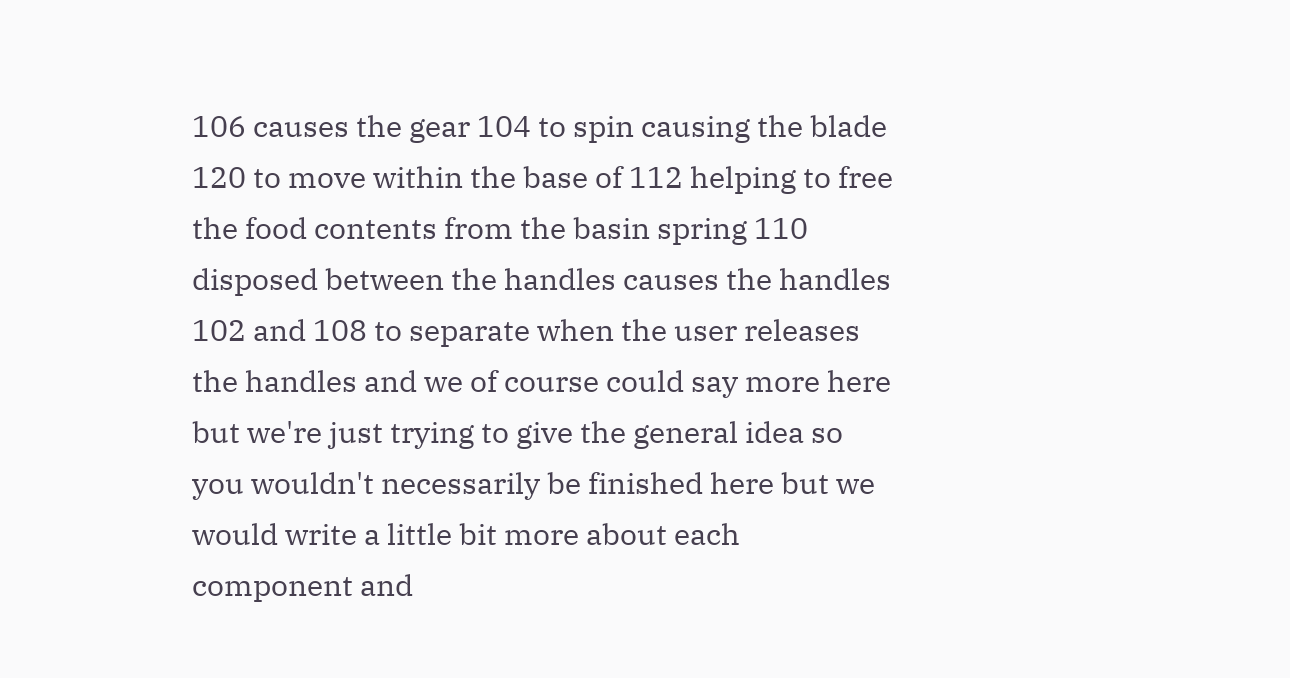106 causes the gear 104 to spin causing the blade 120 to move within the base of 112 helping to free the food contents from the basin spring 110 disposed between the handles causes the handles 102 and 108 to separate when the user releases the handles and we of course could say more here but we're just trying to give the general idea so you wouldn't necessarily be finished here but we would write a little bit more about each component and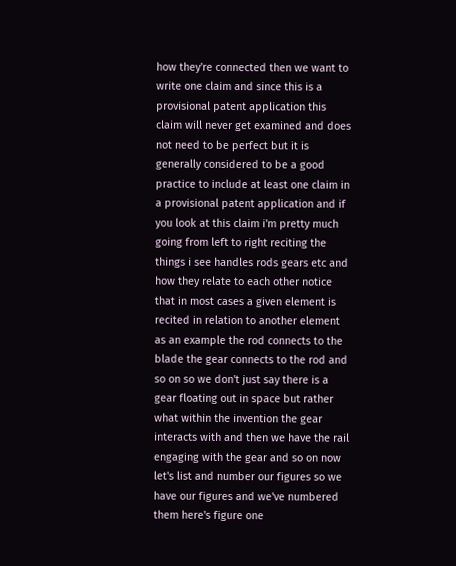how they're connected then we want to write one claim and since this is a provisional patent application this claim will never get examined and does not need to be perfect but it is generally considered to be a good practice to include at least one claim in a provisional patent application and if you look at this claim i'm pretty much going from left to right reciting the things i see handles rods gears etc and how they relate to each other notice that in most cases a given element is recited in relation to another element as an example the rod connects to the blade the gear connects to the rod and so on so we don't just say there is a gear floating out in space but rather what within the invention the gear interacts with and then we have the rail engaging with the gear and so on now let's list and number our figures so we have our figures and we've numbered them here's figure one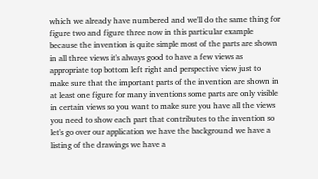which we already have numbered and we'll do the same thing for figure two and figure three now in this particular example because the invention is quite simple most of the parts are shown in all three views it's always good to have a few views as appropriate top bottom left right and perspective view just to make sure that the important parts of the invention are shown in at least one figure for many inventions some parts are only visible in certain views so you want to make sure you have all the views you need to show each part that contributes to the invention so let's go over our application we have the background we have a listing of the drawings we have a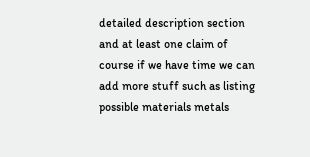detailed description section and at least one claim of course if we have time we can add more stuff such as listing possible materials metals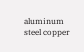aluminum steel copper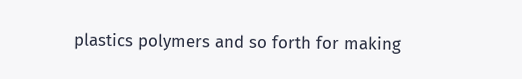plastics polymers and so forth for making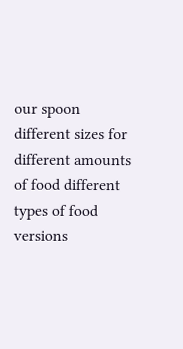our spoon different sizes for different amounts of food different types of food versions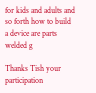for kids and adults and so forth how to build a device are parts welded g

Thanks Tish your participation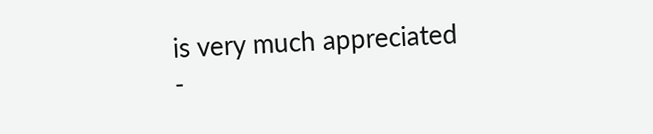is very much appreciated
-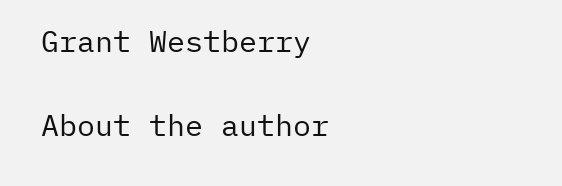Grant Westberry

About the author